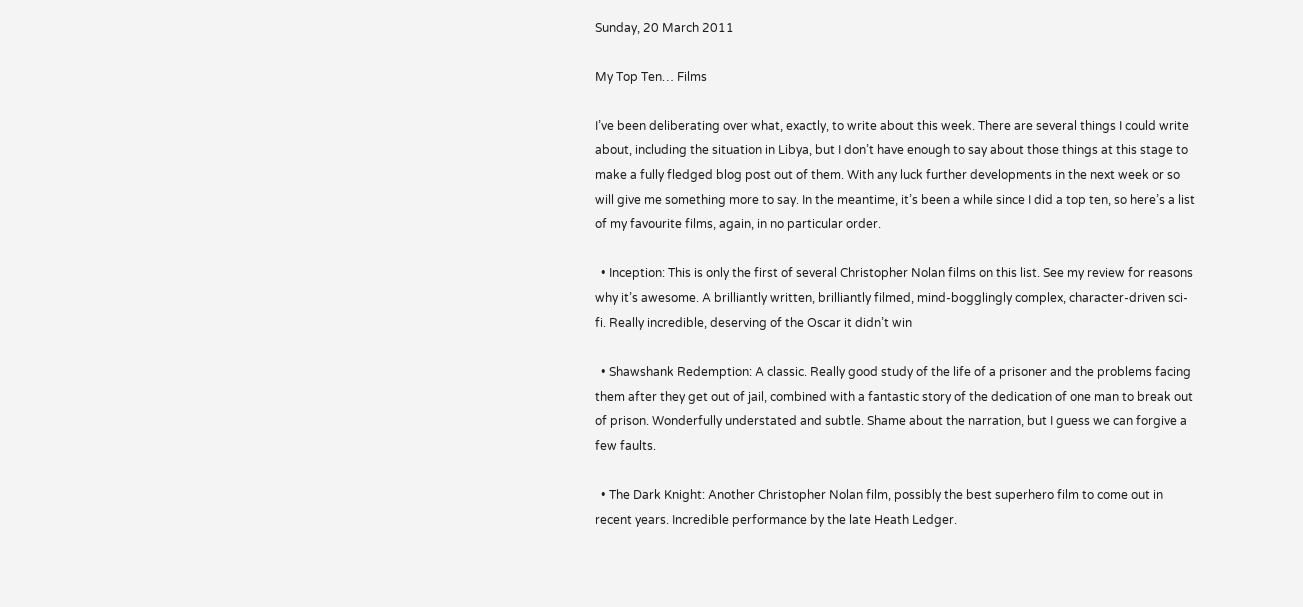Sunday, 20 March 2011

My Top Ten… Films

I’ve been deliberating over what, exactly, to write about this week. There are several things I could write about, including the situation in Libya, but I don’t have enough to say about those things at this stage to make a fully fledged blog post out of them. With any luck further developments in the next week or so will give me something more to say. In the meantime, it’s been a while since I did a top ten, so here’s a list of my favourite films, again, in no particular order.

  • Inception: This is only the first of several Christopher Nolan films on this list. See my review for reasons why it’s awesome. A brilliantly written, brilliantly filmed, mind-bogglingly complex, character-driven sci-fi. Really incredible, deserving of the Oscar it didn’t win

  • Shawshank Redemption: A classic. Really good study of the life of a prisoner and the problems facing them after they get out of jail, combined with a fantastic story of the dedication of one man to break out of prison. Wonderfully understated and subtle. Shame about the narration, but I guess we can forgive a few faults.

  • The Dark Knight: Another Christopher Nolan film, possibly the best superhero film to come out in recent years. Incredible performance by the late Heath Ledger.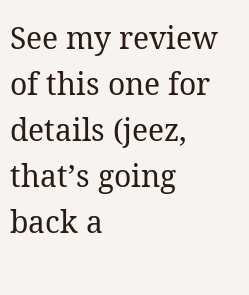See my review of this one for details (jeez, that’s going back a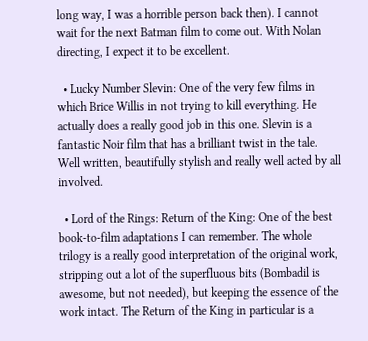long way, I was a horrible person back then). I cannot wait for the next Batman film to come out. With Nolan directing, I expect it to be excellent.

  • Lucky Number Slevin: One of the very few films in which Brice Willis in not trying to kill everything. He actually does a really good job in this one. Slevin is a fantastic Noir film that has a brilliant twist in the tale. Well written, beautifully stylish and really well acted by all involved.

  • Lord of the Rings: Return of the King: One of the best book-to-film adaptations I can remember. The whole trilogy is a really good interpretation of the original work, stripping out a lot of the superfluous bits (Bombadil is awesome, but not needed), but keeping the essence of the work intact. The Return of the King in particular is a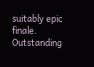suitably epic finale. Outstanding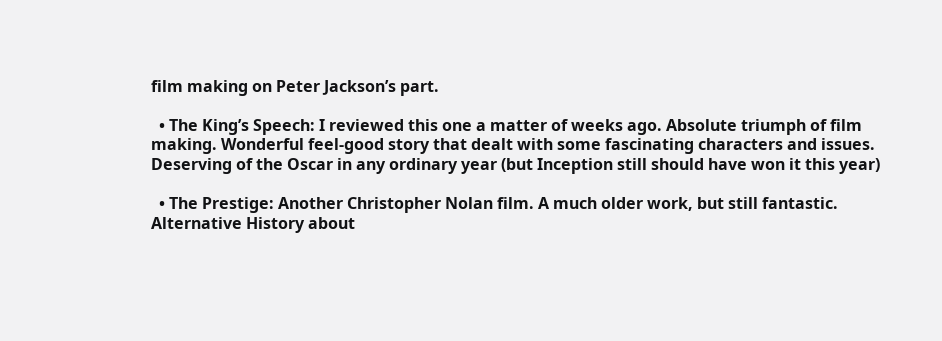film making on Peter Jackson’s part.

  • The King’s Speech: I reviewed this one a matter of weeks ago. Absolute triumph of film making. Wonderful feel-good story that dealt with some fascinating characters and issues. Deserving of the Oscar in any ordinary year (but Inception still should have won it this year)

  • The Prestige: Another Christopher Nolan film. A much older work, but still fantastic. Alternative History about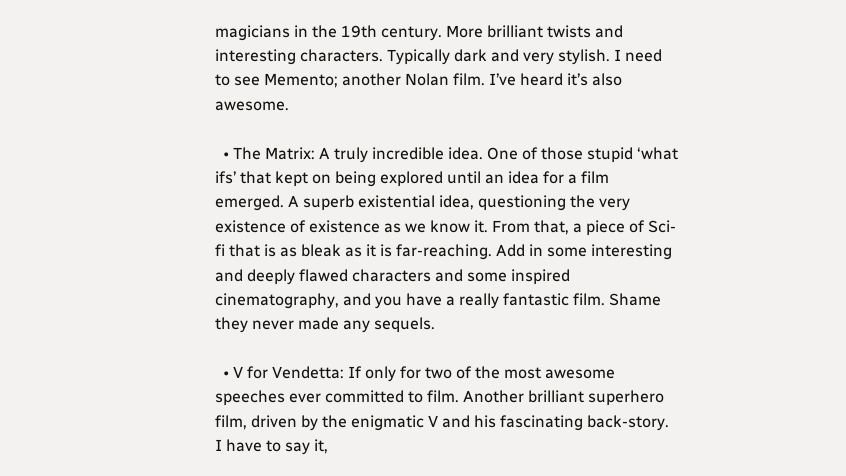magicians in the 19th century. More brilliant twists and interesting characters. Typically dark and very stylish. I need to see Memento; another Nolan film. I’ve heard it’s also awesome.

  • The Matrix: A truly incredible idea. One of those stupid ‘what ifs’ that kept on being explored until an idea for a film emerged. A superb existential idea, questioning the very existence of existence as we know it. From that, a piece of Sci-fi that is as bleak as it is far-reaching. Add in some interesting and deeply flawed characters and some inspired cinematography, and you have a really fantastic film. Shame they never made any sequels.

  • V for Vendetta: If only for two of the most awesome speeches ever committed to film. Another brilliant superhero film, driven by the enigmatic V and his fascinating back-story. I have to say it,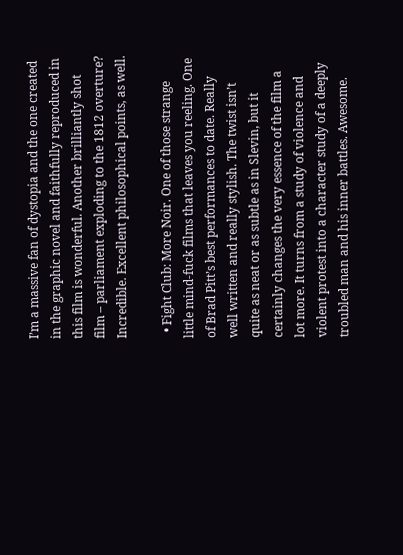I’m a massive fan of dystopia and the one created in the graphic novel and faithfully reproduced in this film is wonderful. Another brilliantly shot film – parliament exploding to the 1812 overture? Incredible. Excellent philosophical points, as well.

  • Fight Club: More Noir. One of those strange little mind-fuck films that leaves you reeling. One of Brad Pitt’s best performances to date. Really well written and really stylish. The twist isn’t quite as neat or as subtle as in Slevin, but it certainly changes the very essence of the film a lot more. It turns from a study of violence and violent protest into a character study of a deeply troubled man and his inner battles. Awesome.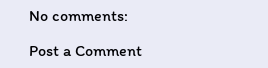No comments:

Post a Comment